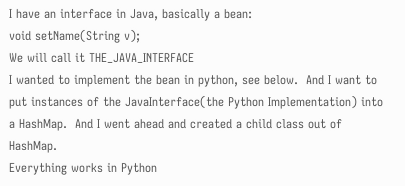I have an interface in Java, basically a bean:
void setName(String v);
We will call it THE_JAVA_INTERFACE
I wanted to implement the bean in python, see below.  And I want to put instances of the JavaInterface(the Python Implementation) into a HashMap.  And I went ahead and created a child class out of HashMap.
Everything works in Python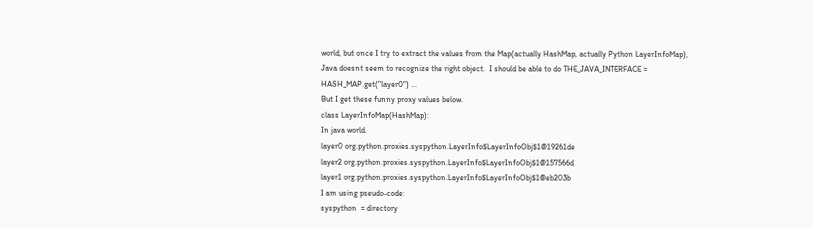world, but once I try to extract the values from the Map(actually HashMap, actually Python LayerInfoMap), Java doesnt seem to recognize the right object.  I should be able to do THE_JAVA_INTERFACE = HASH_MAP.get("layer0") ...
But I get these funny proxy values below.
class LayerInfoMap(HashMap):
In java world.
layer0 org.python.proxies.syspython.LayerInfo$LayerInfoObj$1@19261de
layer2 org.python.proxies.syspython.LayerInfo$LayerInfoObj$1@157566d
layer1 org.python.proxies.syspython.LayerInfo$LayerInfoObj$1@eb203b
I am using pseudo-code:
syspython  = directory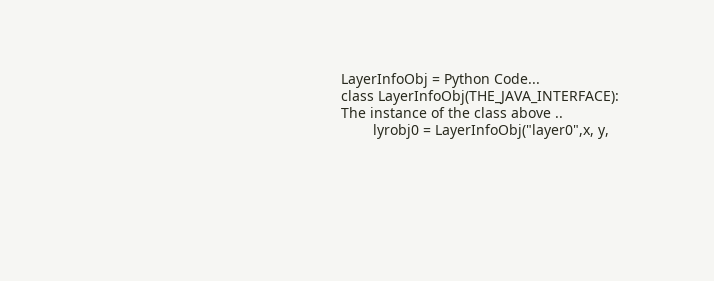LayerInfoObj = Python Code...
class LayerInfoObj(THE_JAVA_INTERFACE):
The instance of the class above ..
        lyrobj0 = LayerInfoObj("layer0",x, y,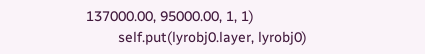137000.00, 95000.00, 1, 1)
        self.put(lyrobj0.layer, lyrobj0)